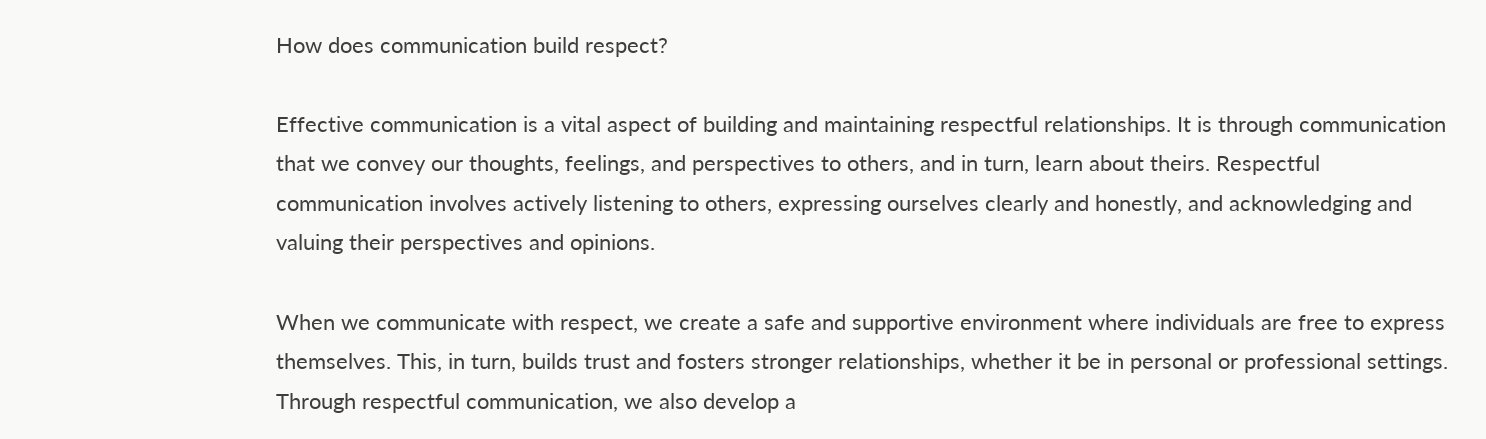How does communication build respect?

Effective communication is a vital aspect of building and maintaining respectful relationships. It is through communication that we convey our thoughts, feelings, and perspectives to others, and in turn, learn about theirs. Respectful communication involves actively listening to others, expressing ourselves clearly and honestly, and acknowledging and valuing their perspectives and opinions.

When we communicate with respect, we create a safe and supportive environment where individuals are free to express themselves. This, in turn, builds trust and fosters stronger relationships, whether it be in personal or professional settings. Through respectful communication, we also develop a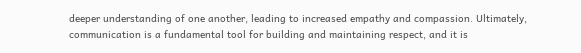deeper understanding of one another, leading to increased empathy and compassion. Ultimately, communication is a fundamental tool for building and maintaining respect, and it is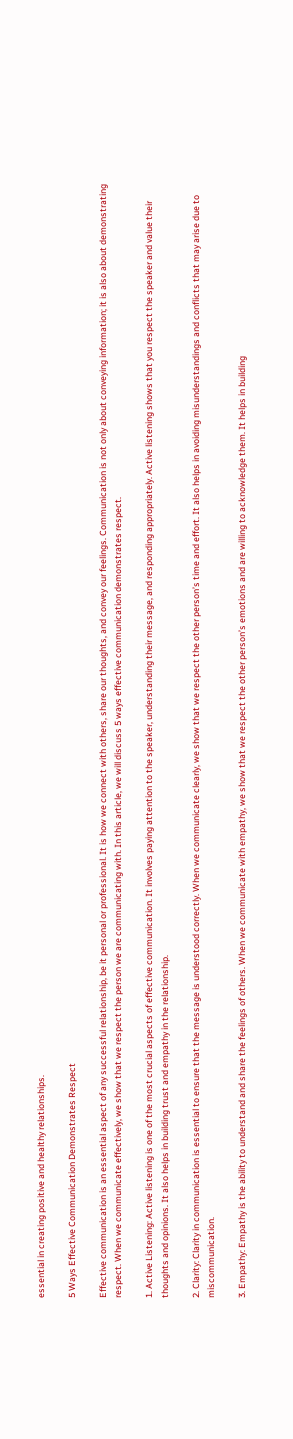essential in creating positive and healthy relationships.

5 Ways Effective Communication Demonstrates Respect

Effective communication is an essential aspect of any successful relationship, be it personal or professional. It is how we connect with others, share our thoughts, and convey our feelings. Communication is not only about conveying information; it is also about demonstrating respect. When we communicate effectively, we show that we respect the person we are communicating with. In this article, we will discuss 5 ways effective communication demonstrates respect.

1. Active Listening: Active listening is one of the most crucial aspects of effective communication. It involves paying attention to the speaker, understanding their message, and responding appropriately. Active listening shows that you respect the speaker and value their thoughts and opinions. It also helps in building trust and empathy in the relationship.

2. Clarity: Clarity in communication is essential to ensure that the message is understood correctly. When we communicate clearly, we show that we respect the other person’s time and effort. It also helps in avoiding misunderstandings and conflicts that may arise due to miscommunication.

3. Empathy: Empathy is the ability to understand and share the feelings of others. When we communicate with empathy, we show that we respect the other person’s emotions and are willing to acknowledge them. It helps in building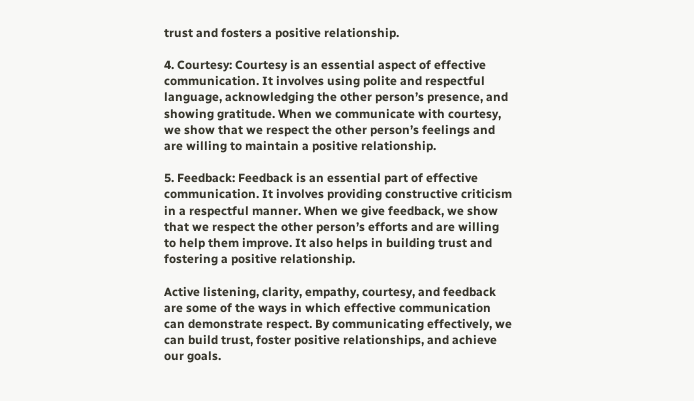trust and fosters a positive relationship.

4. Courtesy: Courtesy is an essential aspect of effective communication. It involves using polite and respectful language, acknowledging the other person’s presence, and showing gratitude. When we communicate with courtesy, we show that we respect the other person’s feelings and are willing to maintain a positive relationship.

5. Feedback: Feedback is an essential part of effective communication. It involves providing constructive criticism in a respectful manner. When we give feedback, we show that we respect the other person’s efforts and are willing to help them improve. It also helps in building trust and fostering a positive relationship.

Active listening, clarity, empathy, courtesy, and feedback are some of the ways in which effective communication can demonstrate respect. By communicating effectively, we can build trust, foster positive relationships, and achieve our goals.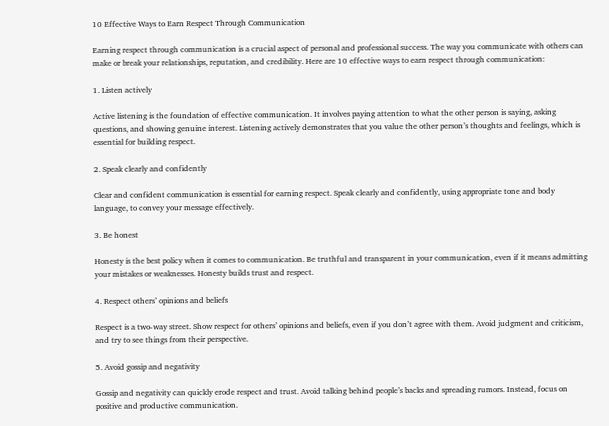10 Effective Ways to Earn Respect Through Communication

Earning respect through communication is a crucial aspect of personal and professional success. The way you communicate with others can make or break your relationships, reputation, and credibility. Here are 10 effective ways to earn respect through communication:

1. Listen actively

Active listening is the foundation of effective communication. It involves paying attention to what the other person is saying, asking questions, and showing genuine interest. Listening actively demonstrates that you value the other person’s thoughts and feelings, which is essential for building respect.

2. Speak clearly and confidently

Clear and confident communication is essential for earning respect. Speak clearly and confidently, using appropriate tone and body language, to convey your message effectively.

3. Be honest

Honesty is the best policy when it comes to communication. Be truthful and transparent in your communication, even if it means admitting your mistakes or weaknesses. Honesty builds trust and respect.

4. Respect others’ opinions and beliefs

Respect is a two-way street. Show respect for others’ opinions and beliefs, even if you don’t agree with them. Avoid judgment and criticism, and try to see things from their perspective.

5. Avoid gossip and negativity

Gossip and negativity can quickly erode respect and trust. Avoid talking behind people’s backs and spreading rumors. Instead, focus on positive and productive communication.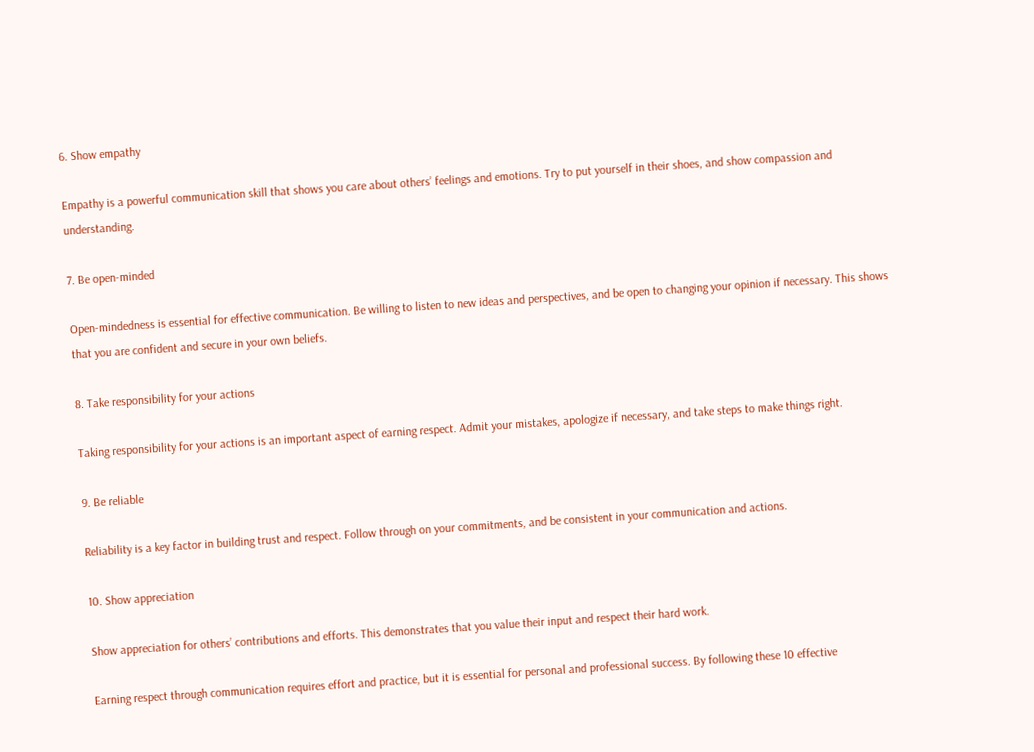6. Show empathy

Empathy is a powerful communication skill that shows you care about others’ feelings and emotions. Try to put yourself in their shoes, and show compassion and understanding.

7. Be open-minded

Open-mindedness is essential for effective communication. Be willing to listen to new ideas and perspectives, and be open to changing your opinion if necessary. This shows that you are confident and secure in your own beliefs.

8. Take responsibility for your actions

Taking responsibility for your actions is an important aspect of earning respect. Admit your mistakes, apologize if necessary, and take steps to make things right.

9. Be reliable

Reliability is a key factor in building trust and respect. Follow through on your commitments, and be consistent in your communication and actions.

10. Show appreciation

Show appreciation for others’ contributions and efforts. This demonstrates that you value their input and respect their hard work.

Earning respect through communication requires effort and practice, but it is essential for personal and professional success. By following these 10 effective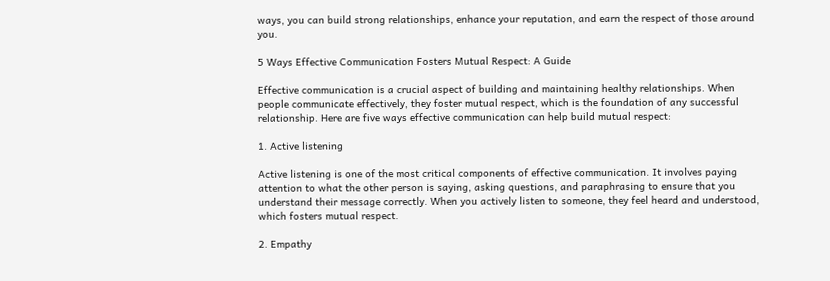ways, you can build strong relationships, enhance your reputation, and earn the respect of those around you.

5 Ways Effective Communication Fosters Mutual Respect: A Guide

Effective communication is a crucial aspect of building and maintaining healthy relationships. When people communicate effectively, they foster mutual respect, which is the foundation of any successful relationship. Here are five ways effective communication can help build mutual respect:

1. Active listening

Active listening is one of the most critical components of effective communication. It involves paying attention to what the other person is saying, asking questions, and paraphrasing to ensure that you understand their message correctly. When you actively listen to someone, they feel heard and understood, which fosters mutual respect.

2. Empathy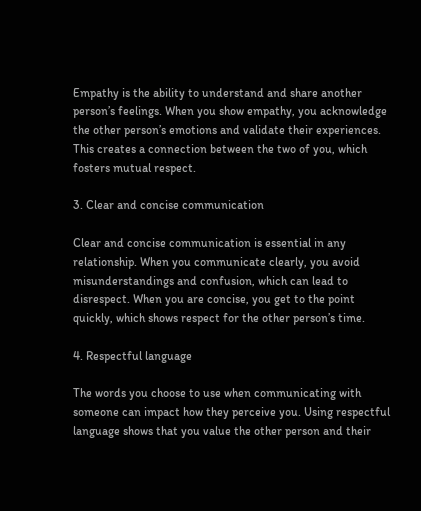Empathy is the ability to understand and share another person’s feelings. When you show empathy, you acknowledge the other person’s emotions and validate their experiences. This creates a connection between the two of you, which fosters mutual respect.

3. Clear and concise communication

Clear and concise communication is essential in any relationship. When you communicate clearly, you avoid misunderstandings and confusion, which can lead to disrespect. When you are concise, you get to the point quickly, which shows respect for the other person’s time.

4. Respectful language

The words you choose to use when communicating with someone can impact how they perceive you. Using respectful language shows that you value the other person and their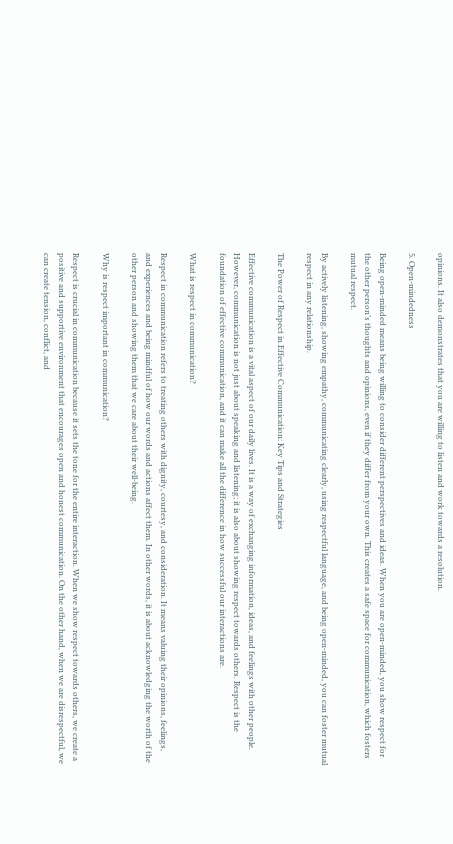opinions. It also demonstrates that you are willing to listen and work towards a resolution.

5. Open-mindedness

Being open-minded means being willing to consider different perspectives and ideas. When you are open-minded, you show respect for the other person’s thoughts and opinions, even if they differ from your own. This creates a safe space for communication, which fosters mutual respect.

By actively listening, showing empathy, communicating clearly, using respectful language, and being open-minded, you can foster mutual respect in any relationship.

The Power of Respect in Effective Communication: Key Tips and Strategies

Effective communication is a vital aspect of our daily lives. It is a way of exchanging information, ideas, and feelings with other people. However, communication is not just about speaking and listening; it is also about showing respect towards others. Respect is the foundation of effective communication, and it can make all the difference in how successful our interactions are.

What is respect in communication?

Respect in communication refers to treating others with dignity, courtesy, and consideration. It means valuing their opinions, feelings, and experiences and being mindful of how our words and actions affect them. In other words, it is about acknowledging the worth of the other person and showing them that we care about their well-being.

Why is respect important in communication?

Respect is crucial in communication because it sets the tone for the entire interaction. When we show respect towards others, we create a positive and supportive environment that encourages open and honest communication. On the other hand, when we are disrespectful, we can create tension, conflict, and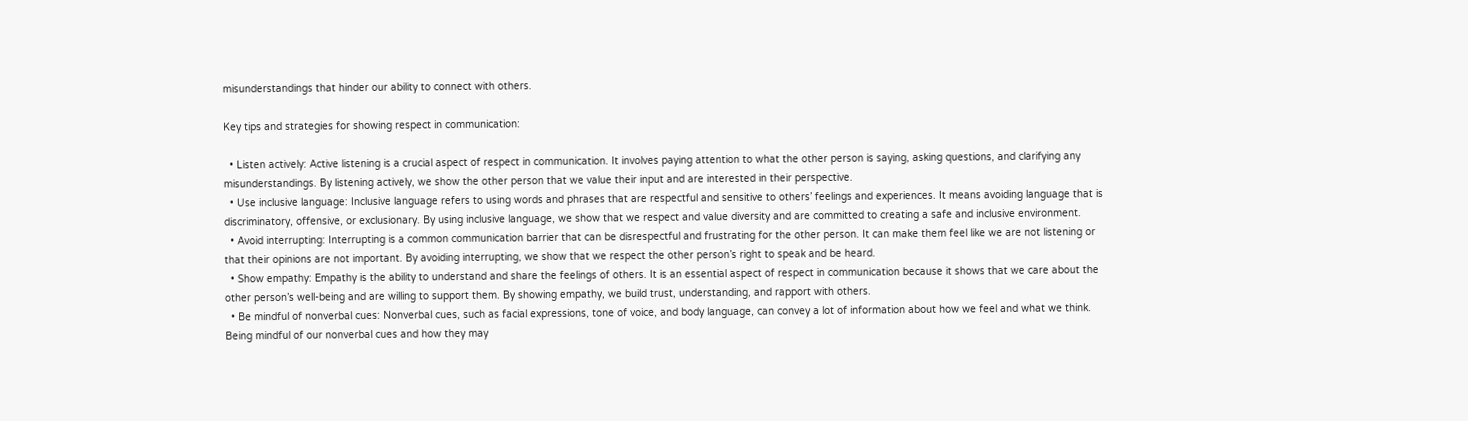misunderstandings that hinder our ability to connect with others.

Key tips and strategies for showing respect in communication:

  • Listen actively: Active listening is a crucial aspect of respect in communication. It involves paying attention to what the other person is saying, asking questions, and clarifying any misunderstandings. By listening actively, we show the other person that we value their input and are interested in their perspective.
  • Use inclusive language: Inclusive language refers to using words and phrases that are respectful and sensitive to others’ feelings and experiences. It means avoiding language that is discriminatory, offensive, or exclusionary. By using inclusive language, we show that we respect and value diversity and are committed to creating a safe and inclusive environment.
  • Avoid interrupting: Interrupting is a common communication barrier that can be disrespectful and frustrating for the other person. It can make them feel like we are not listening or that their opinions are not important. By avoiding interrupting, we show that we respect the other person’s right to speak and be heard.
  • Show empathy: Empathy is the ability to understand and share the feelings of others. It is an essential aspect of respect in communication because it shows that we care about the other person’s well-being and are willing to support them. By showing empathy, we build trust, understanding, and rapport with others.
  • Be mindful of nonverbal cues: Nonverbal cues, such as facial expressions, tone of voice, and body language, can convey a lot of information about how we feel and what we think. Being mindful of our nonverbal cues and how they may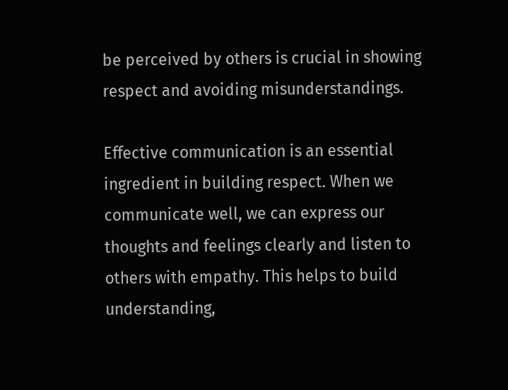be perceived by others is crucial in showing respect and avoiding misunderstandings.

Effective communication is an essential ingredient in building respect. When we communicate well, we can express our thoughts and feelings clearly and listen to others with empathy. This helps to build understanding,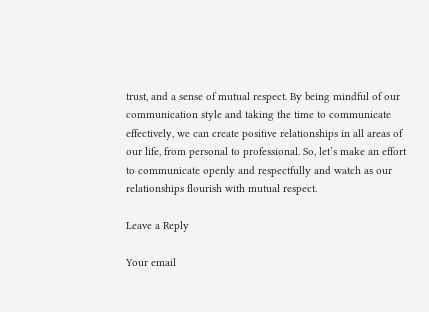trust, and a sense of mutual respect. By being mindful of our communication style and taking the time to communicate effectively, we can create positive relationships in all areas of our life, from personal to professional. So, let’s make an effort to communicate openly and respectfully and watch as our relationships flourish with mutual respect.

Leave a Reply

Your email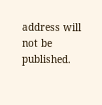address will not be published.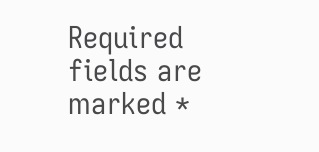Required fields are marked *